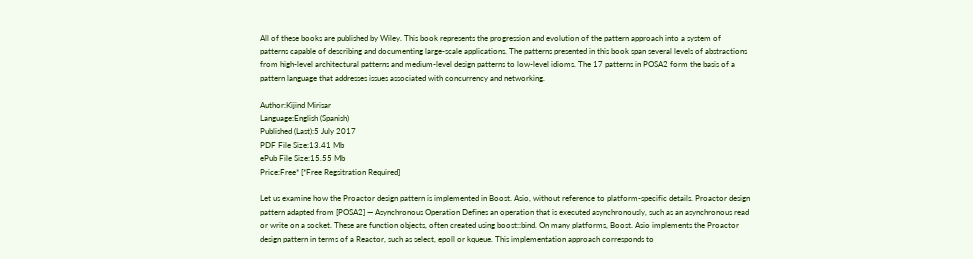All of these books are published by Wiley. This book represents the progression and evolution of the pattern approach into a system of patterns capable of describing and documenting large-scale applications. The patterns presented in this book span several levels of abstractions from high-level architectural patterns and medium-level design patterns to low-level idioms. The 17 patterns in POSA2 form the basis of a pattern language that addresses issues associated with concurrency and networking.

Author:Kijind Mirisar
Language:English (Spanish)
Published (Last):5 July 2017
PDF File Size:13.41 Mb
ePub File Size:15.55 Mb
Price:Free* [*Free Regsitration Required]

Let us examine how the Proactor design pattern is implemented in Boost. Asio, without reference to platform-specific details. Proactor design pattern adapted from [POSA2] — Asynchronous Operation Defines an operation that is executed asynchronously, such as an asynchronous read or write on a socket. These are function objects, often created using boost::bind. On many platforms, Boost. Asio implements the Proactor design pattern in terms of a Reactor, such as select, epoll or kqueue. This implementation approach corresponds to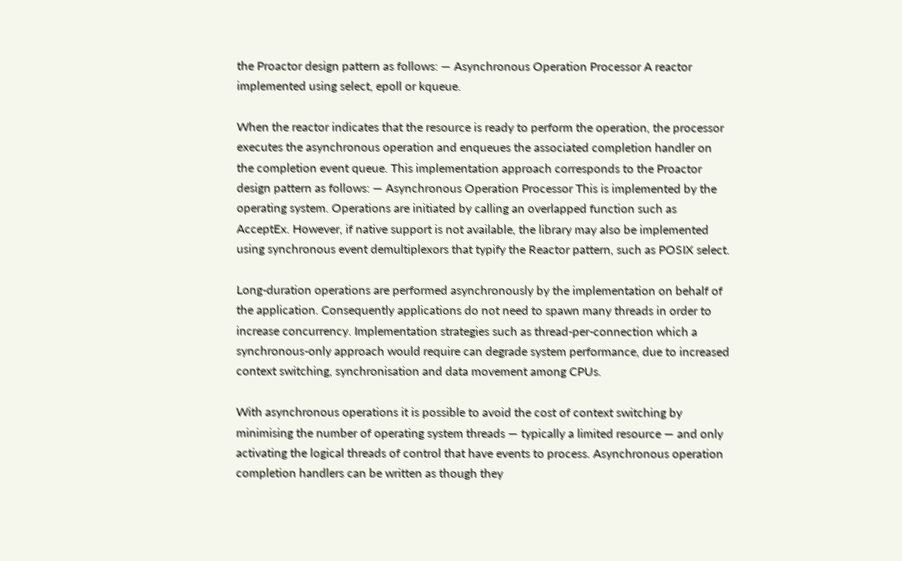the Proactor design pattern as follows: — Asynchronous Operation Processor A reactor implemented using select, epoll or kqueue.

When the reactor indicates that the resource is ready to perform the operation, the processor executes the asynchronous operation and enqueues the associated completion handler on the completion event queue. This implementation approach corresponds to the Proactor design pattern as follows: — Asynchronous Operation Processor This is implemented by the operating system. Operations are initiated by calling an overlapped function such as AcceptEx. However, if native support is not available, the library may also be implemented using synchronous event demultiplexors that typify the Reactor pattern, such as POSIX select.

Long-duration operations are performed asynchronously by the implementation on behalf of the application. Consequently applications do not need to spawn many threads in order to increase concurrency. Implementation strategies such as thread-per-connection which a synchronous-only approach would require can degrade system performance, due to increased context switching, synchronisation and data movement among CPUs.

With asynchronous operations it is possible to avoid the cost of context switching by minimising the number of operating system threads — typically a limited resource — and only activating the logical threads of control that have events to process. Asynchronous operation completion handlers can be written as though they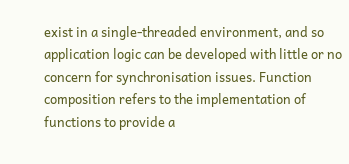exist in a single-threaded environment, and so application logic can be developed with little or no concern for synchronisation issues. Function composition refers to the implementation of functions to provide a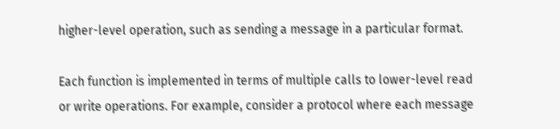higher-level operation, such as sending a message in a particular format.

Each function is implemented in terms of multiple calls to lower-level read or write operations. For example, consider a protocol where each message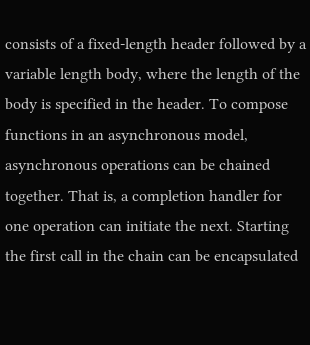consists of a fixed-length header followed by a variable length body, where the length of the body is specified in the header. To compose functions in an asynchronous model, asynchronous operations can be chained together. That is, a completion handler for one operation can initiate the next. Starting the first call in the chain can be encapsulated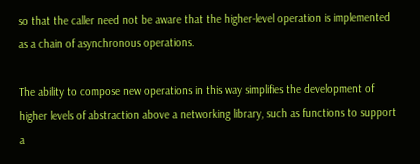so that the caller need not be aware that the higher-level operation is implemented as a chain of asynchronous operations.

The ability to compose new operations in this way simplifies the development of higher levels of abstraction above a networking library, such as functions to support a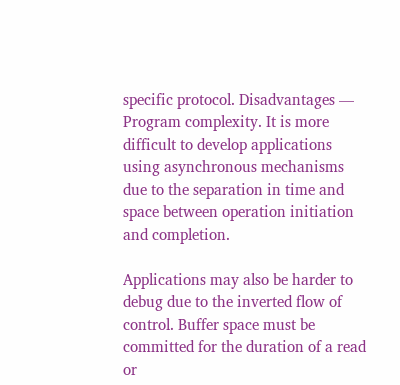specific protocol. Disadvantages — Program complexity. It is more difficult to develop applications using asynchronous mechanisms due to the separation in time and space between operation initiation and completion.

Applications may also be harder to debug due to the inverted flow of control. Buffer space must be committed for the duration of a read or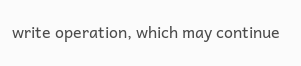write operation, which may continue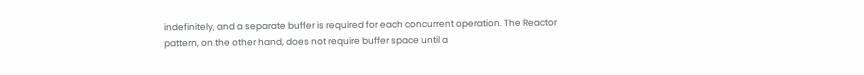indefinitely, and a separate buffer is required for each concurrent operation. The Reactor pattern, on the other hand, does not require buffer space until a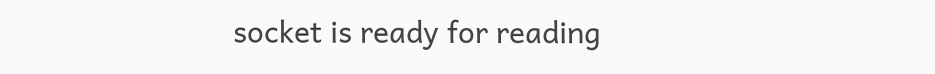socket is ready for reading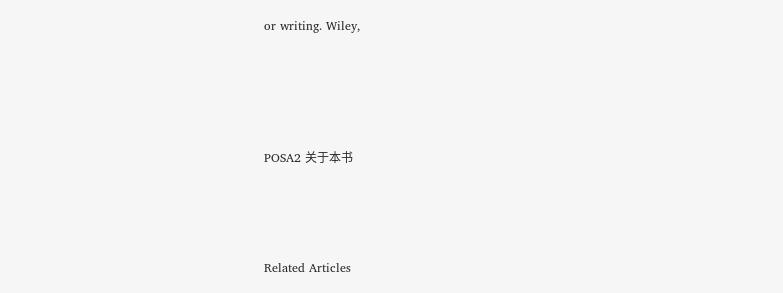or writing. Wiley,





POSA2 关于本书




Related Articles